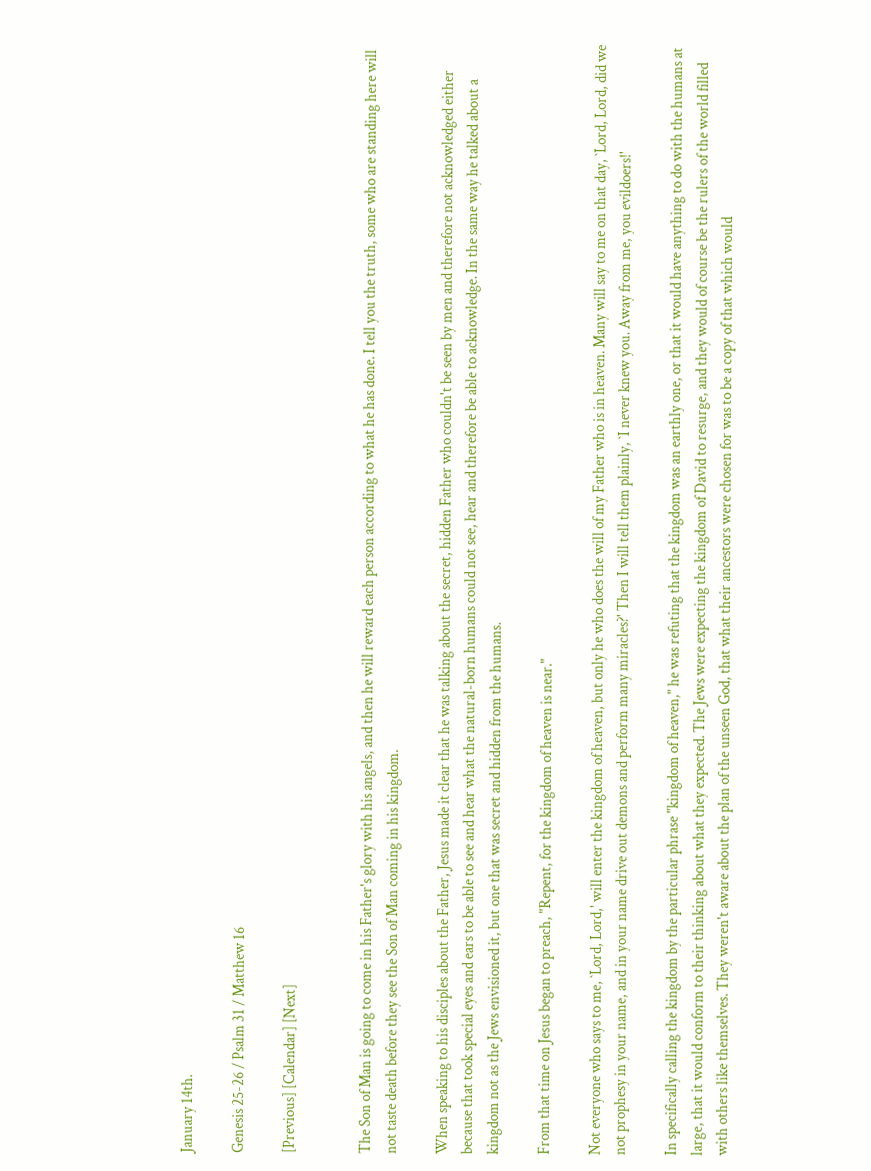January 14th.

Genesis 25-26 / Psalm 31 / Matthew 16

[Previous] [Calendar] [Next]


The Son of Man is going to come in his Father's glory with his angels, and then he will reward each person according to what he has done. I tell you the truth, some who are standing here will not taste death before they see the Son of Man coming in his kingdom.

When speaking to his disciples about the Father, Jesus made it clear that he was talking about the secret, hidden Father who couldn't be seen by men and therefore not acknowledged either because that took special eyes and ears to be able to see and hear what the natural-born humans could not see, hear and therefore be able to acknowledge. In the same way he talked about a kingdom not as the Jews envisioned it, but one that was secret and hidden from the humans.

From that time on Jesus began to preach, "Repent, for the kingdom of heaven is near."

Not everyone who says to me, `Lord, Lord,' will enter the kingdom of heaven, but only he who does the will of my Father who is in heaven. Many will say to me on that day, `Lord, Lord, did we not prophesy in your name, and in your name drive out demons and perform many miracles?' Then I will tell them plainly, `I never knew you. Away from me, you evildoers!'

In specifically calling the kingdom by the particular phrase "kingdom of heaven," he was refuting that the kingdom was an earthly one, or that it would have anything to do with the humans at large, that it would conform to their thinking about what they expected. The Jews were expecting the kingdom of David to resurge, and they would of course be the rulers of the world filled with others like themselves. They weren't aware about the plan of the unseen God, that what their ancestors were chosen for was to be a copy of that which would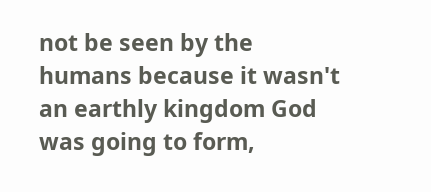not be seen by the humans because it wasn't an earthly kingdom God was going to form,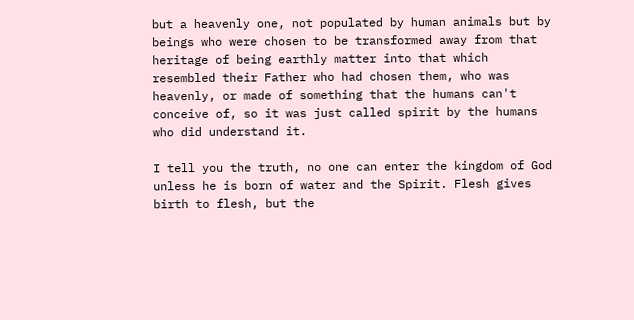but a heavenly one, not populated by human animals but by beings who were chosen to be transformed away from that heritage of being earthly matter into that which resembled their Father who had chosen them, who was heavenly, or made of something that the humans can't conceive of, so it was just called spirit by the humans who did understand it.

I tell you the truth, no one can enter the kingdom of God unless he is born of water and the Spirit. Flesh gives birth to flesh, but the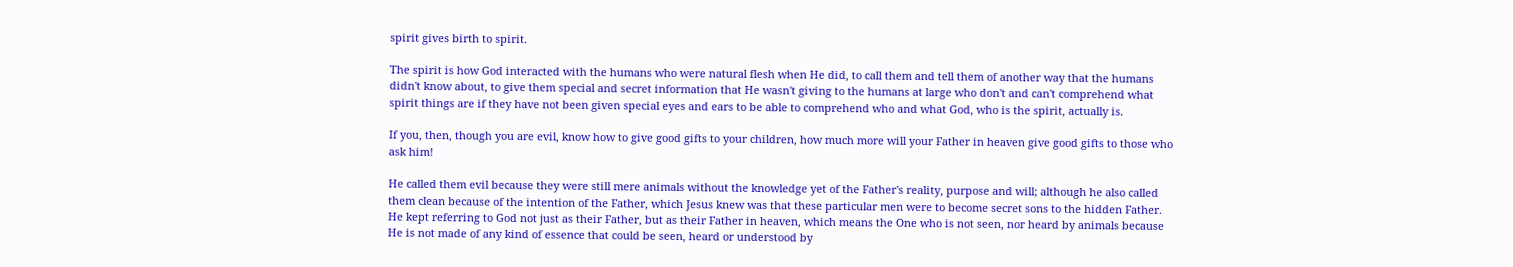spirit gives birth to spirit.

The spirit is how God interacted with the humans who were natural flesh when He did, to call them and tell them of another way that the humans didn't know about, to give them special and secret information that He wasn't giving to the humans at large who don't and can't comprehend what spirit things are if they have not been given special eyes and ears to be able to comprehend who and what God, who is the spirit, actually is.

If you, then, though you are evil, know how to give good gifts to your children, how much more will your Father in heaven give good gifts to those who ask him!

He called them evil because they were still mere animals without the knowledge yet of the Father's reality, purpose and will; although he also called them clean because of the intention of the Father, which Jesus knew was that these particular men were to become secret sons to the hidden Father. He kept referring to God not just as their Father, but as their Father in heaven, which means the One who is not seen, nor heard by animals because He is not made of any kind of essence that could be seen, heard or understood by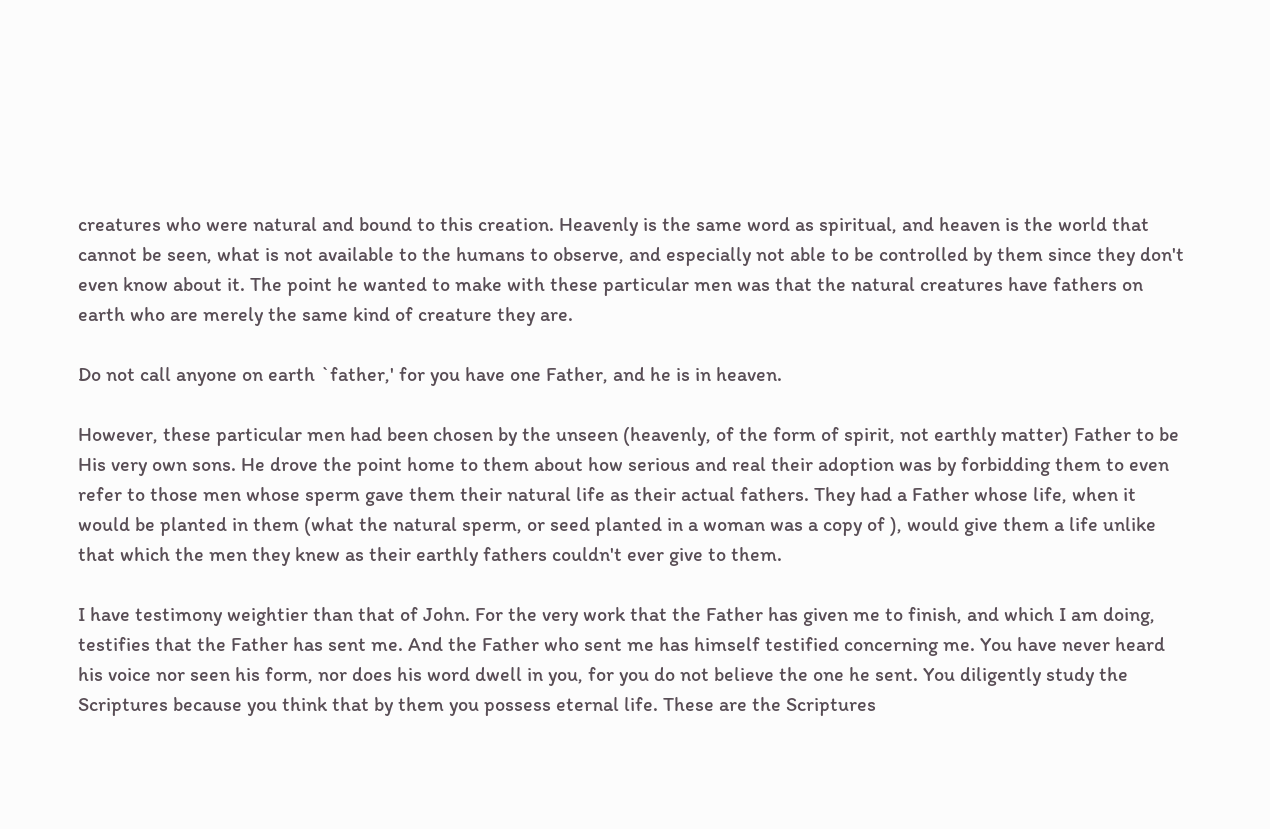creatures who were natural and bound to this creation. Heavenly is the same word as spiritual, and heaven is the world that cannot be seen, what is not available to the humans to observe, and especially not able to be controlled by them since they don't even know about it. The point he wanted to make with these particular men was that the natural creatures have fathers on earth who are merely the same kind of creature they are.

Do not call anyone on earth `father,' for you have one Father, and he is in heaven.

However, these particular men had been chosen by the unseen (heavenly, of the form of spirit, not earthly matter) Father to be His very own sons. He drove the point home to them about how serious and real their adoption was by forbidding them to even refer to those men whose sperm gave them their natural life as their actual fathers. They had a Father whose life, when it would be planted in them (what the natural sperm, or seed planted in a woman was a copy of ), would give them a life unlike that which the men they knew as their earthly fathers couldn't ever give to them.

I have testimony weightier than that of John. For the very work that the Father has given me to finish, and which I am doing, testifies that the Father has sent me. And the Father who sent me has himself testified concerning me. You have never heard his voice nor seen his form, nor does his word dwell in you, for you do not believe the one he sent. You diligently study the Scriptures because you think that by them you possess eternal life. These are the Scriptures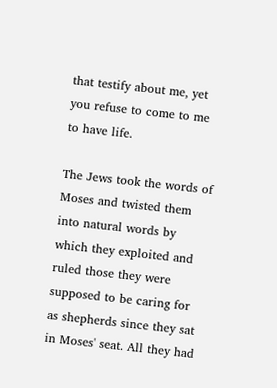that testify about me, yet you refuse to come to me to have life.

The Jews took the words of Moses and twisted them into natural words by which they exploited and ruled those they were supposed to be caring for as shepherds since they sat in Moses' seat. All they had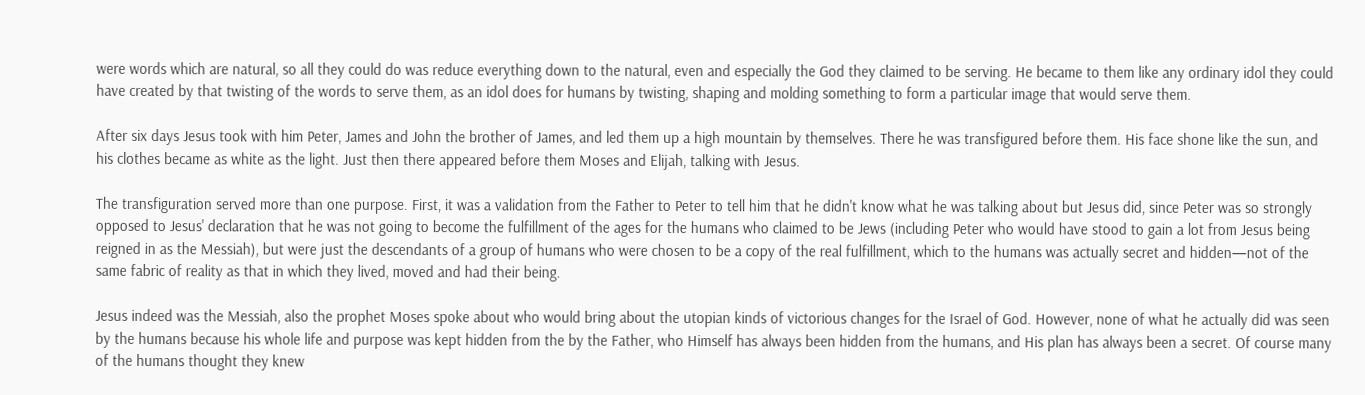were words which are natural, so all they could do was reduce everything down to the natural, even and especially the God they claimed to be serving. He became to them like any ordinary idol they could have created by that twisting of the words to serve them, as an idol does for humans by twisting, shaping and molding something to form a particular image that would serve them.

After six days Jesus took with him Peter, James and John the brother of James, and led them up a high mountain by themselves. There he was transfigured before them. His face shone like the sun, and his clothes became as white as the light. Just then there appeared before them Moses and Elijah, talking with Jesus.

The transfiguration served more than one purpose. First, it was a validation from the Father to Peter to tell him that he didn't know what he was talking about but Jesus did, since Peter was so strongly opposed to Jesus' declaration that he was not going to become the fulfillment of the ages for the humans who claimed to be Jews (including Peter who would have stood to gain a lot from Jesus being reigned in as the Messiah), but were just the descendants of a group of humans who were chosen to be a copy of the real fulfillment, which to the humans was actually secret and hidden—not of the same fabric of reality as that in which they lived, moved and had their being.

Jesus indeed was the Messiah, also the prophet Moses spoke about who would bring about the utopian kinds of victorious changes for the Israel of God. However, none of what he actually did was seen by the humans because his whole life and purpose was kept hidden from the by the Father, who Himself has always been hidden from the humans, and His plan has always been a secret. Of course many of the humans thought they knew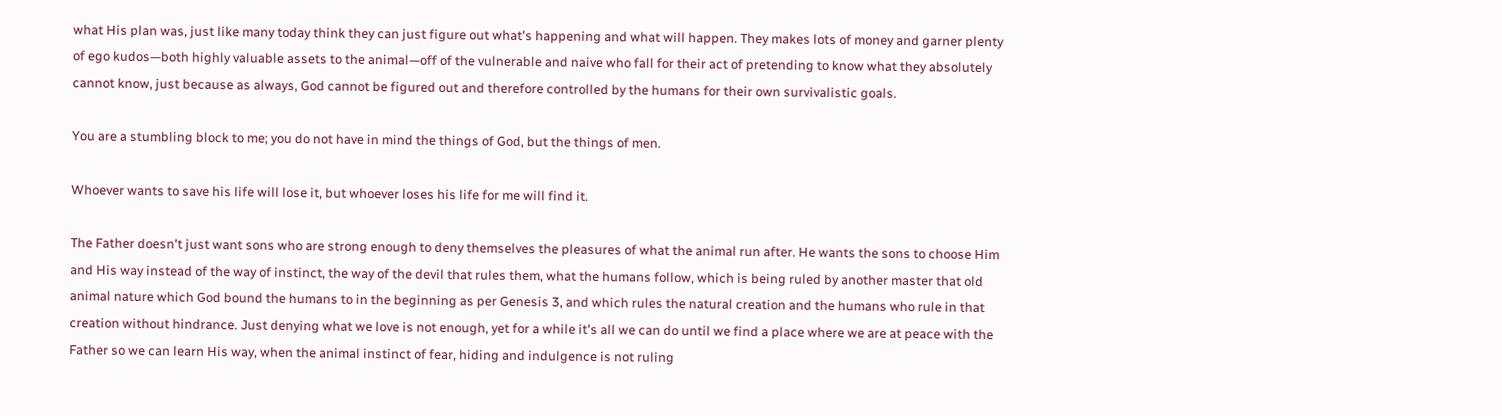what His plan was, just like many today think they can just figure out what's happening and what will happen. They makes lots of money and garner plenty of ego kudos—both highly valuable assets to the animal—off of the vulnerable and naive who fall for their act of pretending to know what they absolutely cannot know, just because as always, God cannot be figured out and therefore controlled by the humans for their own survivalistic goals.

You are a stumbling block to me; you do not have in mind the things of God, but the things of men.

Whoever wants to save his life will lose it, but whoever loses his life for me will find it.

The Father doesn't just want sons who are strong enough to deny themselves the pleasures of what the animal run after. He wants the sons to choose Him and His way instead of the way of instinct, the way of the devil that rules them, what the humans follow, which is being ruled by another master that old animal nature which God bound the humans to in the beginning as per Genesis 3, and which rules the natural creation and the humans who rule in that creation without hindrance. Just denying what we love is not enough, yet for a while it's all we can do until we find a place where we are at peace with the Father so we can learn His way, when the animal instinct of fear, hiding and indulgence is not ruling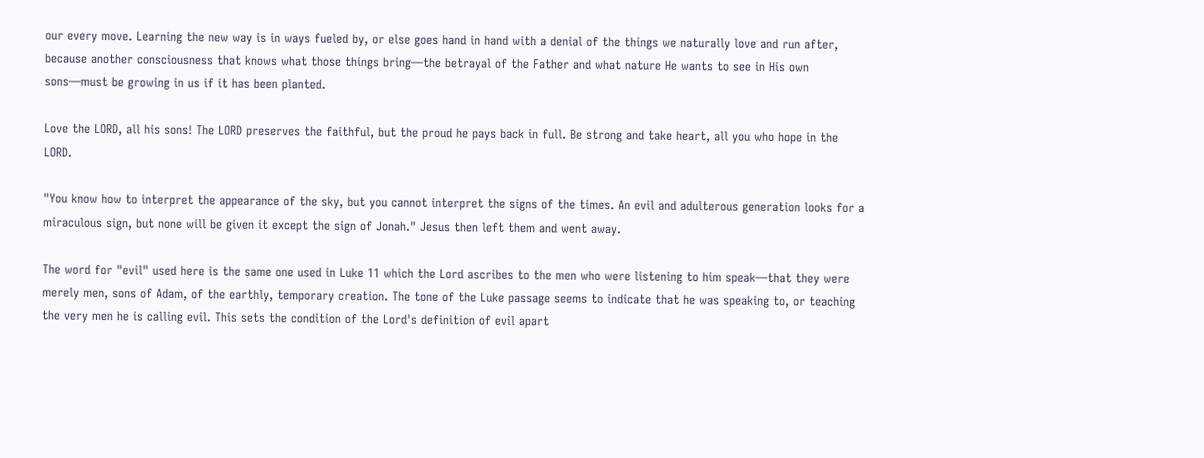our every move. Learning the new way is in ways fueled by, or else goes hand in hand with a denial of the things we naturally love and run after, because another consciousness that knows what those things bring—the betrayal of the Father and what nature He wants to see in His own sons—must be growing in us if it has been planted.

Love the LORD, all his sons! The LORD preserves the faithful, but the proud he pays back in full. Be strong and take heart, all you who hope in the LORD.

"You know how to interpret the appearance of the sky, but you cannot interpret the signs of the times. An evil and adulterous generation looks for a miraculous sign, but none will be given it except the sign of Jonah." Jesus then left them and went away.

The word for "evil" used here is the same one used in Luke 11 which the Lord ascribes to the men who were listening to him speak—that they were merely men, sons of Adam, of the earthly, temporary creation. The tone of the Luke passage seems to indicate that he was speaking to, or teaching the very men he is calling evil. This sets the condition of the Lord's definition of evil apart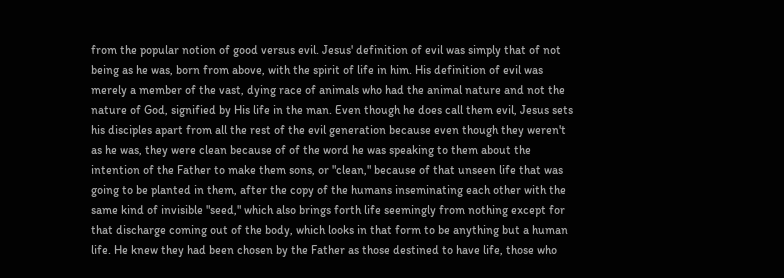from the popular notion of good versus evil. Jesus' definition of evil was simply that of not being as he was, born from above, with the spirit of life in him. His definition of evil was merely a member of the vast, dying race of animals who had the animal nature and not the nature of God, signified by His life in the man. Even though he does call them evil, Jesus sets his disciples apart from all the rest of the evil generation because even though they weren't as he was, they were clean because of of the word he was speaking to them about the intention of the Father to make them sons, or "clean," because of that unseen life that was going to be planted in them, after the copy of the humans inseminating each other with the same kind of invisible "seed," which also brings forth life seemingly from nothing except for that discharge coming out of the body, which looks in that form to be anything but a human life. He knew they had been chosen by the Father as those destined to have life, those who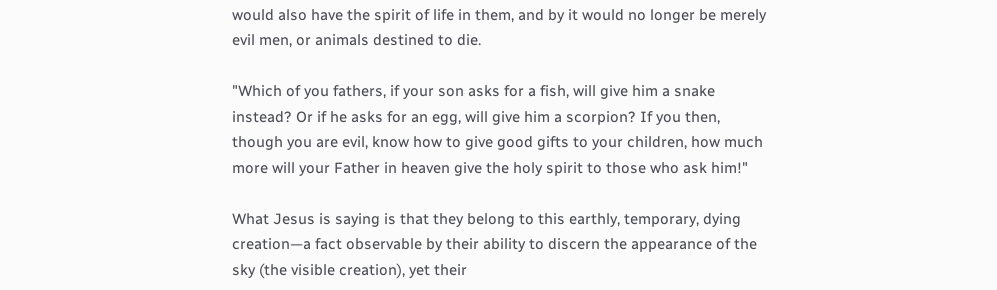would also have the spirit of life in them, and by it would no longer be merely evil men, or animals destined to die.

"Which of you fathers, if your son asks for a fish, will give him a snake instead? Or if he asks for an egg, will give him a scorpion? If you then, though you are evil, know how to give good gifts to your children, how much more will your Father in heaven give the holy spirit to those who ask him!"

What Jesus is saying is that they belong to this earthly, temporary, dying creation—a fact observable by their ability to discern the appearance of the sky (the visible creation), yet their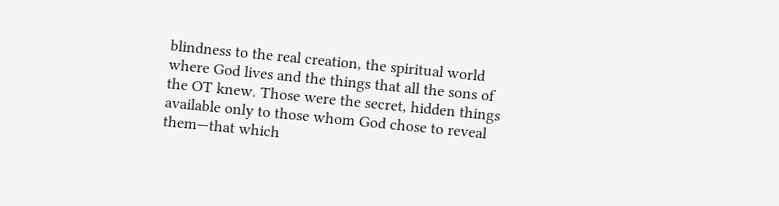blindness to the real creation, the spiritual world where God lives and the things that all the sons of the OT knew. Those were the secret, hidden things available only to those whom God chose to reveal them—that which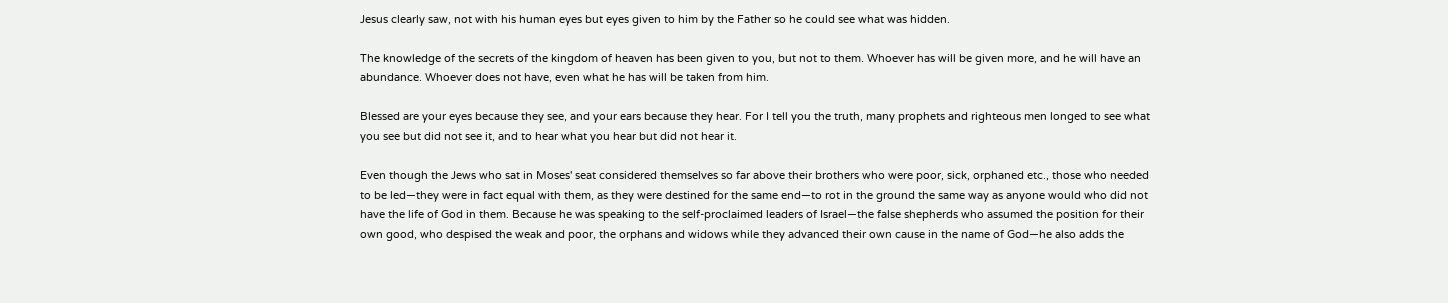Jesus clearly saw, not with his human eyes but eyes given to him by the Father so he could see what was hidden.

The knowledge of the secrets of the kingdom of heaven has been given to you, but not to them. Whoever has will be given more, and he will have an abundance. Whoever does not have, even what he has will be taken from him.

Blessed are your eyes because they see, and your ears because they hear. For I tell you the truth, many prophets and righteous men longed to see what you see but did not see it, and to hear what you hear but did not hear it.

Even though the Jews who sat in Moses' seat considered themselves so far above their brothers who were poor, sick, orphaned etc., those who needed to be led—they were in fact equal with them, as they were destined for the same end—to rot in the ground the same way as anyone would who did not have the life of God in them. Because he was speaking to the self-proclaimed leaders of Israel—the false shepherds who assumed the position for their own good, who despised the weak and poor, the orphans and widows while they advanced their own cause in the name of God—he also adds the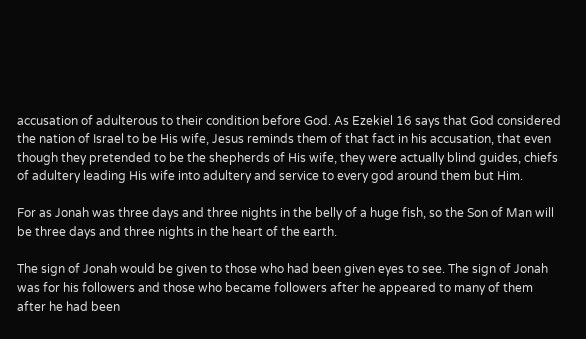accusation of adulterous to their condition before God. As Ezekiel 16 says that God considered the nation of Israel to be His wife, Jesus reminds them of that fact in his accusation, that even though they pretended to be the shepherds of His wife, they were actually blind guides, chiefs of adultery leading His wife into adultery and service to every god around them but Him.

For as Jonah was three days and three nights in the belly of a huge fish, so the Son of Man will be three days and three nights in the heart of the earth.

The sign of Jonah would be given to those who had been given eyes to see. The sign of Jonah was for his followers and those who became followers after he appeared to many of them after he had been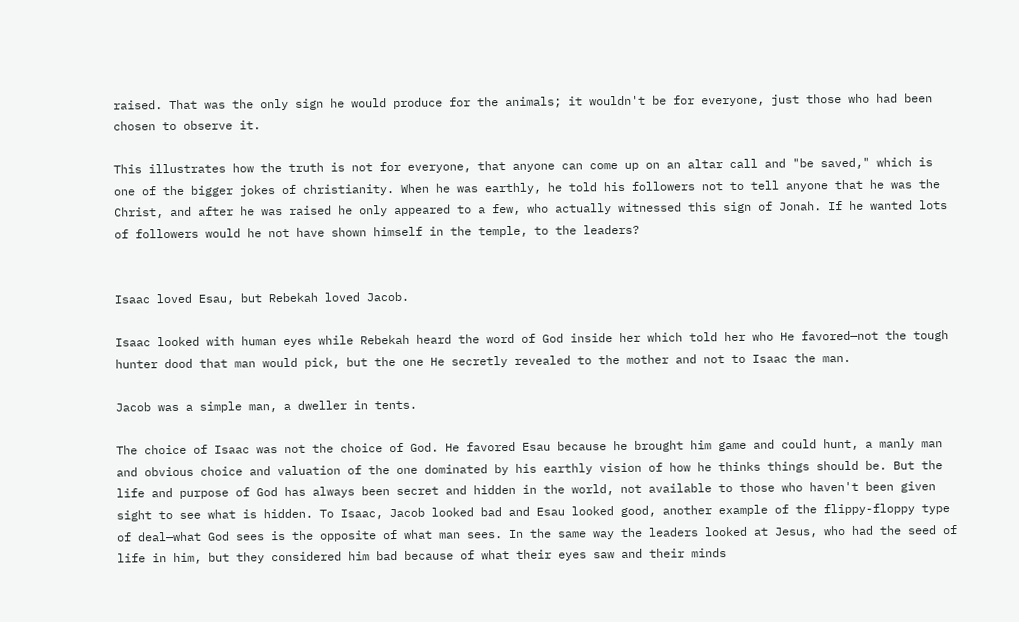raised. That was the only sign he would produce for the animals; it wouldn't be for everyone, just those who had been chosen to observe it.

This illustrates how the truth is not for everyone, that anyone can come up on an altar call and "be saved," which is one of the bigger jokes of christianity. When he was earthly, he told his followers not to tell anyone that he was the Christ, and after he was raised he only appeared to a few, who actually witnessed this sign of Jonah. If he wanted lots of followers would he not have shown himself in the temple, to the leaders?


Isaac loved Esau, but Rebekah loved Jacob.

Isaac looked with human eyes while Rebekah heard the word of God inside her which told her who He favored—not the tough hunter dood that man would pick, but the one He secretly revealed to the mother and not to Isaac the man.

Jacob was a simple man, a dweller in tents.

The choice of Isaac was not the choice of God. He favored Esau because he brought him game and could hunt, a manly man and obvious choice and valuation of the one dominated by his earthly vision of how he thinks things should be. But the life and purpose of God has always been secret and hidden in the world, not available to those who haven't been given sight to see what is hidden. To Isaac, Jacob looked bad and Esau looked good, another example of the flippy-floppy type of deal—what God sees is the opposite of what man sees. In the same way the leaders looked at Jesus, who had the seed of life in him, but they considered him bad because of what their eyes saw and their minds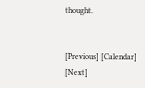thought.


[Previous] [Calendar] [Next]